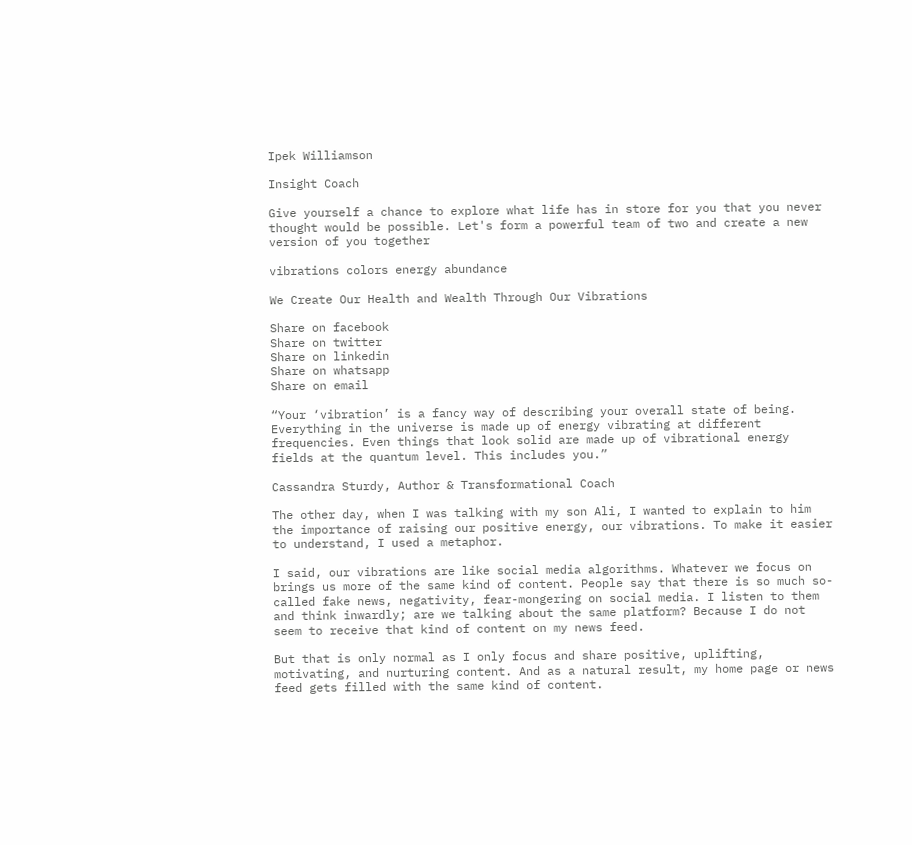Ipek Williamson

Insight Coach

Give yourself a chance to explore what life has in store for you that you never thought would be possible. Let's form a powerful team of two and create a new version of you together

vibrations colors energy abundance

We Create Our Health and Wealth Through Our Vibrations

Share on facebook
Share on twitter
Share on linkedin
Share on whatsapp
Share on email

“Your ‘vibration’ is a fancy way of describing your overall state of being. Everything in the universe is made up of energy vibrating at different frequencies. Even things that look solid are made up of vibrational energy fields at the quantum level. This includes you.”

Cassandra Sturdy, Author & Transformational Coach

The other day, when I was talking with my son Ali, I wanted to explain to him the importance of raising our positive energy, our vibrations. To make it easier to understand, I used a metaphor.

I said, our vibrations are like social media algorithms. Whatever we focus on brings us more of the same kind of content. People say that there is so much so-called fake news, negativity, fear-mongering on social media. I listen to them and think inwardly; are we talking about the same platform? Because I do not seem to receive that kind of content on my news feed.

But that is only normal as I only focus and share positive, uplifting, motivating, and nurturing content. And as a natural result, my home page or news feed gets filled with the same kind of content.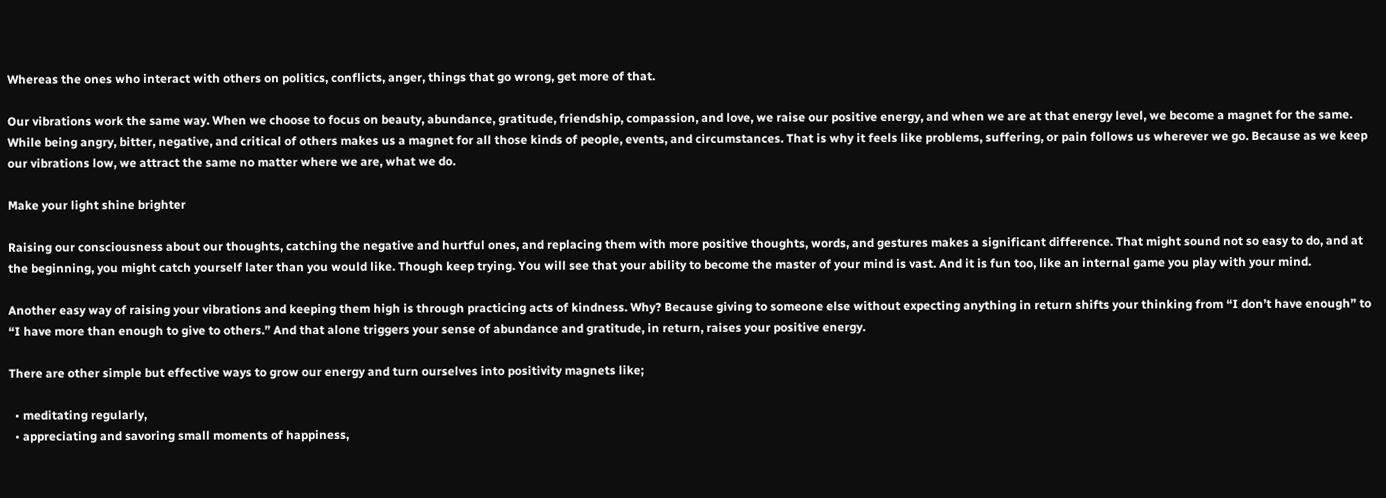Whereas the ones who interact with others on politics, conflicts, anger, things that go wrong, get more of that.

Our vibrations work the same way. When we choose to focus on beauty, abundance, gratitude, friendship, compassion, and love, we raise our positive energy, and when we are at that energy level, we become a magnet for the same. While being angry, bitter, negative, and critical of others makes us a magnet for all those kinds of people, events, and circumstances. That is why it feels like problems, suffering, or pain follows us wherever we go. Because as we keep our vibrations low, we attract the same no matter where we are, what we do.

Make your light shine brighter

Raising our consciousness about our thoughts, catching the negative and hurtful ones, and replacing them with more positive thoughts, words, and gestures makes a significant difference. That might sound not so easy to do, and at the beginning, you might catch yourself later than you would like. Though keep trying. You will see that your ability to become the master of your mind is vast. And it is fun too, like an internal game you play with your mind.

Another easy way of raising your vibrations and keeping them high is through practicing acts of kindness. Why? Because giving to someone else without expecting anything in return shifts your thinking from “I don’t have enough” to “I have more than enough to give to others.” And that alone triggers your sense of abundance and gratitude, in return, raises your positive energy.

There are other simple but effective ways to grow our energy and turn ourselves into positivity magnets like;

  • meditating regularly,
  • appreciating and savoring small moments of happiness,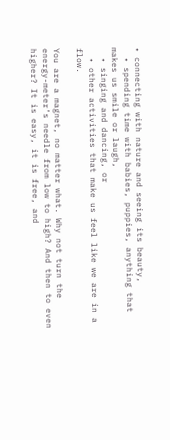• connecting with nature and seeing its beauty,
  • spending time with babies, puppies, anything that makes us smile or laugh,
  • singing and dancing, or
  • other activities that make us feel like we are in a flow.

You are a magnet, no matter what. Why not turn the energy-meter’s needle from low to high? And then to even higher? It is easy, it is free, and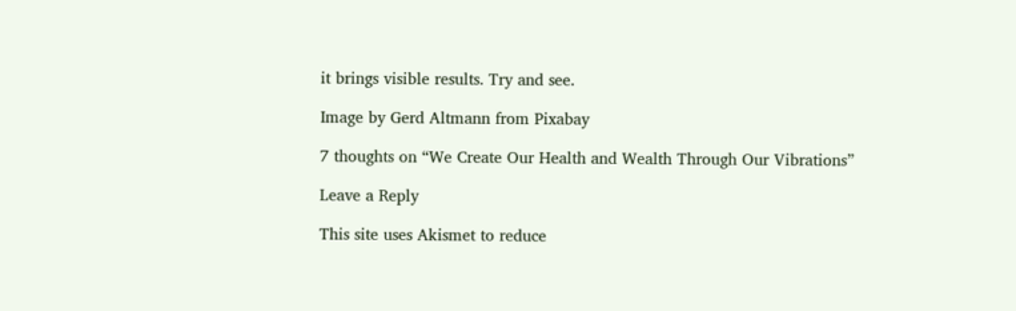it brings visible results. Try and see.

Image by Gerd Altmann from Pixabay

7 thoughts on “We Create Our Health and Wealth Through Our Vibrations”

Leave a Reply

This site uses Akismet to reduce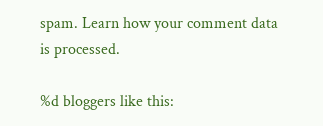spam. Learn how your comment data is processed.

%d bloggers like this: